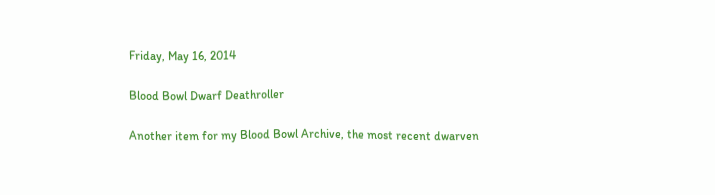Friday, May 16, 2014

Blood Bowl Dwarf Deathroller

Another item for my Blood Bowl Archive, the most recent dwarven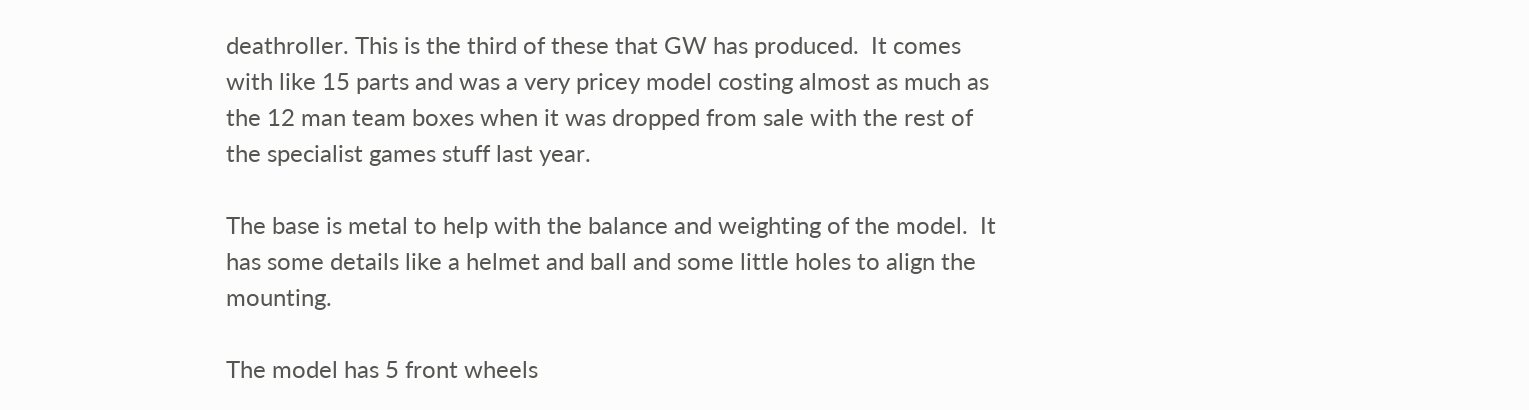deathroller. This is the third of these that GW has produced.  It comes with like 15 parts and was a very pricey model costing almost as much as the 12 man team boxes when it was dropped from sale with the rest of the specialist games stuff last year.

The base is metal to help with the balance and weighting of the model.  It has some details like a helmet and ball and some little holes to align the mounting.

The model has 5 front wheels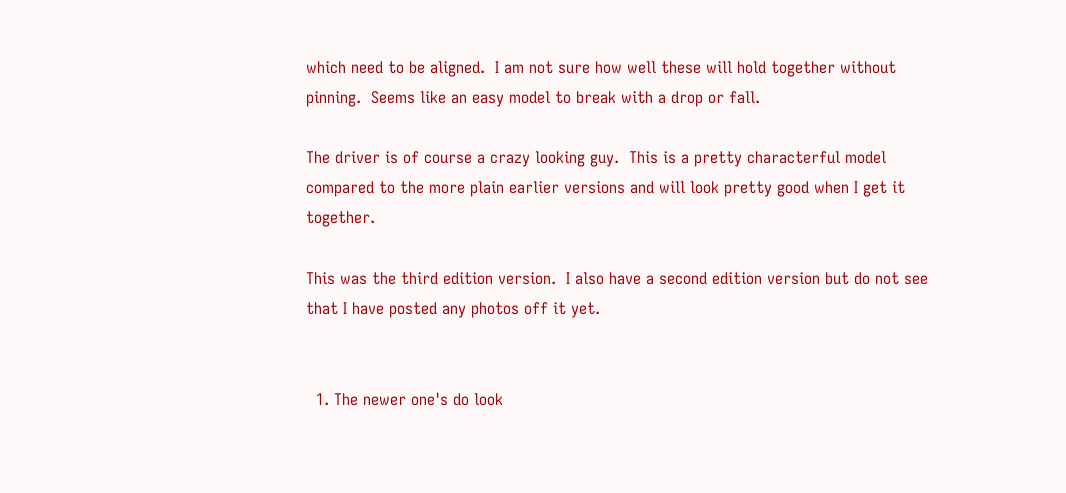which need to be aligned.  I am not sure how well these will hold together without pinning.  Seems like an easy model to break with a drop or fall.

The driver is of course a crazy looking guy.  This is a pretty characterful model compared to the more plain earlier versions and will look pretty good when I get it together.

This was the third edition version.  I also have a second edition version but do not see that I have posted any photos off it yet.


  1. The newer one's do look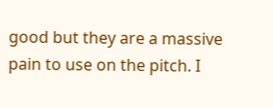good but they are a massive pain to use on the pitch. I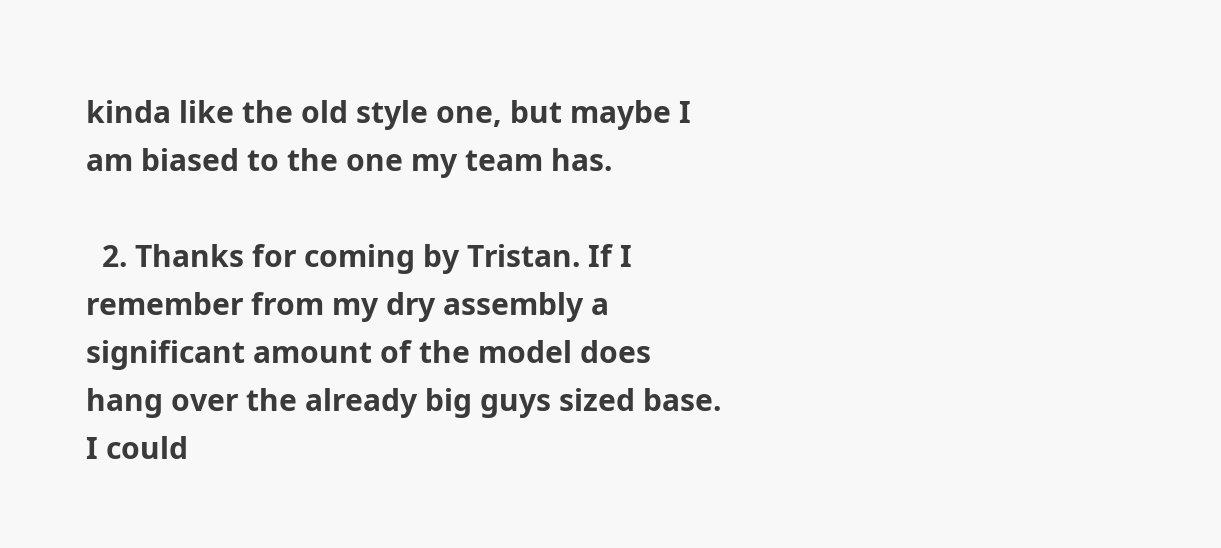kinda like the old style one, but maybe I am biased to the one my team has.

  2. Thanks for coming by Tristan. If I remember from my dry assembly a significant amount of the model does hang over the already big guys sized base. I could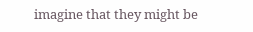imagine that they might be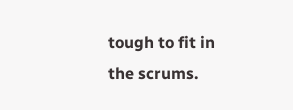tough to fit in the scrums.